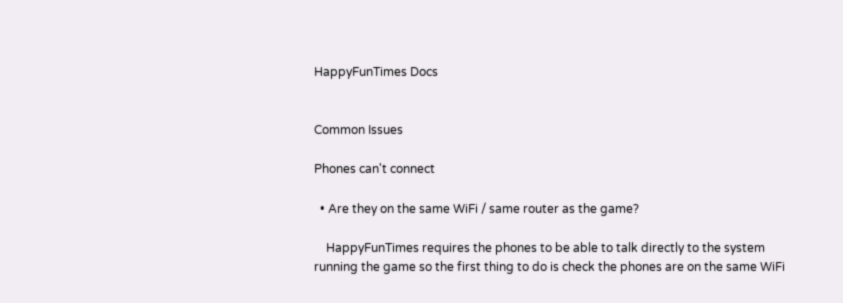HappyFunTimes Docs


Common Issues

Phones can't connect

  • Are they on the same WiFi / same router as the game?

    HappyFunTimes requires the phones to be able to talk directly to the system running the game so the first thing to do is check the phones are on the same WiFi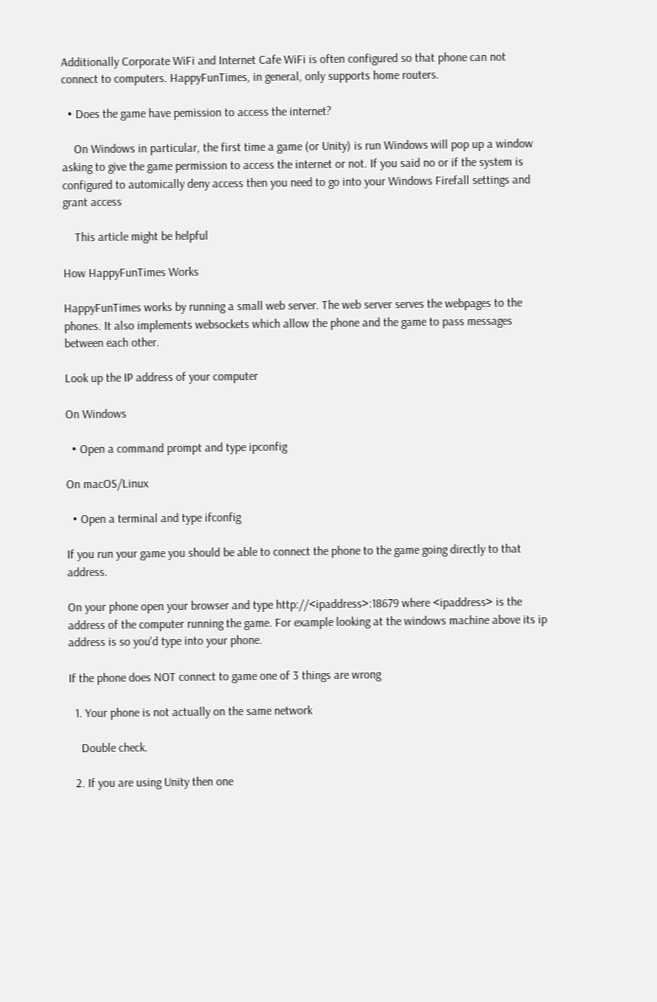Additionally Corporate WiFi and Internet Cafe WiFi is often configured so that phone can not connect to computers. HappyFunTimes, in general, only supports home routers.

  • Does the game have pemission to access the internet?

    On Windows in particular, the first time a game (or Unity) is run Windows will pop up a window asking to give the game permission to access the internet or not. If you said no or if the system is configured to automically deny access then you need to go into your Windows Firefall settings and grant access

    This article might be helpful

How HappyFunTimes Works

HappyFunTimes works by running a small web server. The web server serves the webpages to the phones. It also implements websockets which allow the phone and the game to pass messages between each other.

Look up the IP address of your computer

On Windows

  • Open a command prompt and type ipconfig

On macOS/Linux

  • Open a terminal and type ifconfig

If you run your game you should be able to connect the phone to the game going directly to that address.

On your phone open your browser and type http://<ipaddress>:18679 where <ipaddress> is the address of the computer running the game. For example looking at the windows machine above its ip address is so you'd type into your phone.

If the phone does NOT connect to game one of 3 things are wrong

  1. Your phone is not actually on the same network

    Double check.

  2. If you are using Unity then one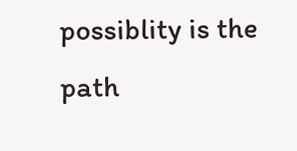possiblity is the path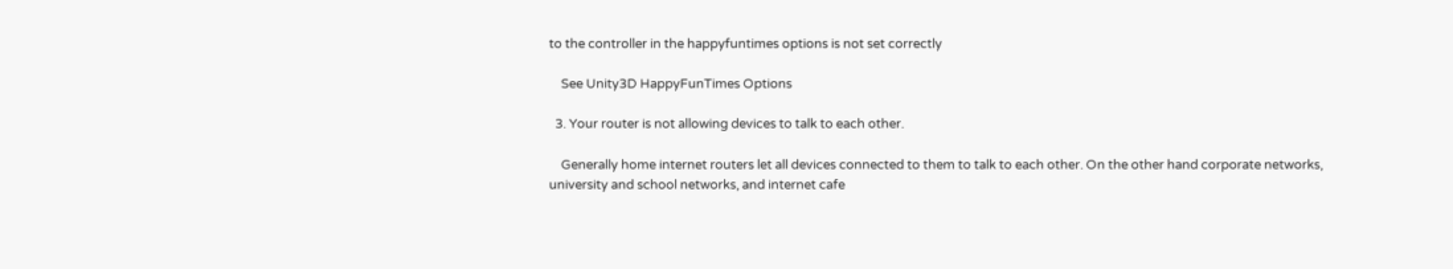to the controller in the happyfuntimes options is not set correctly

    See Unity3D HappyFunTimes Options

  3. Your router is not allowing devices to talk to each other.

    Generally home internet routers let all devices connected to them to talk to each other. On the other hand corporate networks, university and school networks, and internet cafe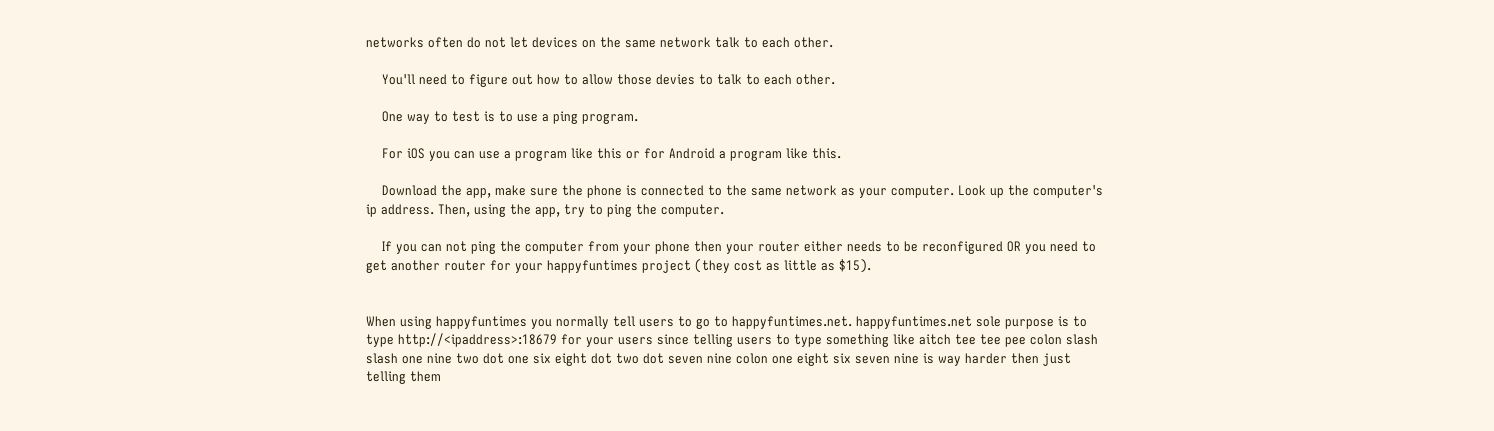networks often do not let devices on the same network talk to each other.

    You'll need to figure out how to allow those devies to talk to each other.

    One way to test is to use a ping program.

    For iOS you can use a program like this or for Android a program like this.

    Download the app, make sure the phone is connected to the same network as your computer. Look up the computer's ip address. Then, using the app, try to ping the computer.

    If you can not ping the computer from your phone then your router either needs to be reconfigured OR you need to get another router for your happyfuntimes project (they cost as little as $15).


When using happyfuntimes you normally tell users to go to happyfuntimes.net. happyfuntimes.net sole purpose is to type http://<ipaddress>:18679 for your users since telling users to type something like aitch tee tee pee colon slash slash one nine two dot one six eight dot two dot seven nine colon one eight six seven nine is way harder then just telling them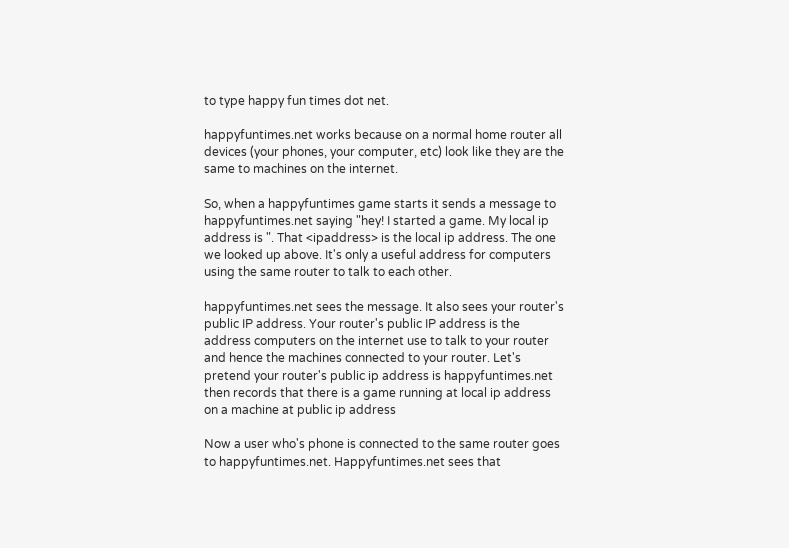to type happy fun times dot net.

happyfuntimes.net works because on a normal home router all devices (your phones, your computer, etc) look like they are the same to machines on the internet.

So, when a happyfuntimes game starts it sends a message to happyfuntimes.net saying "hey! I started a game. My local ip address is ". That <ipaddress> is the local ip address. The one we looked up above. It's only a useful address for computers using the same router to talk to each other.

happyfuntimes.net sees the message. It also sees your router's public IP address. Your router's public IP address is the address computers on the internet use to talk to your router and hence the machines connected to your router. Let's pretend your router's public ip address is happyfuntimes.net then records that there is a game running at local ip address on a machine at public ip address

Now a user who's phone is connected to the same router goes to happyfuntimes.net. Happyfuntimes.net sees that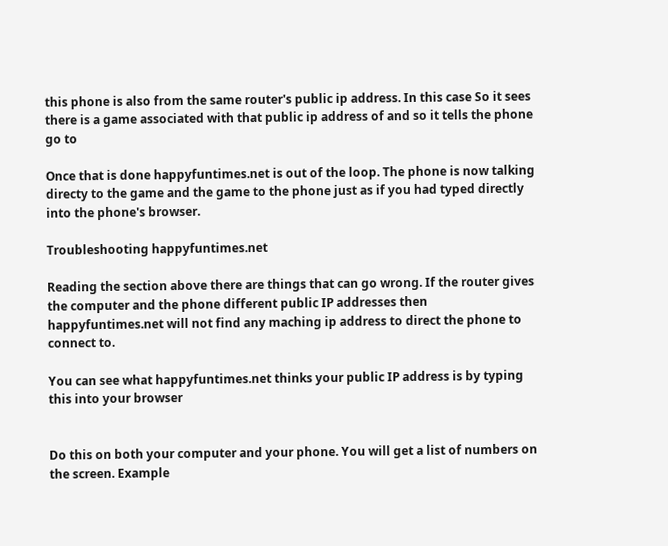this phone is also from the same router's public ip address. In this case So it sees there is a game associated with that public ip address of and so it tells the phone go to

Once that is done happyfuntimes.net is out of the loop. The phone is now talking directy to the game and the game to the phone just as if you had typed directly into the phone's browser.

Troubleshooting happyfuntimes.net

Reading the section above there are things that can go wrong. If the router gives the computer and the phone different public IP addresses then happyfuntimes.net will not find any maching ip address to direct the phone to connect to.

You can see what happyfuntimes.net thinks your public IP address is by typing this into your browser


Do this on both your computer and your phone. You will get a list of numbers on the screen. Example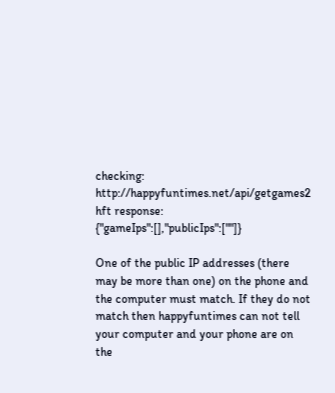checking: http://happyfuntimes.net/api/getgames2
hft response: {"gameIps":[],"publicIps":[""]}

One of the public IP addresses (there may be more than one) on the phone and the computer must match. If they do not match then happyfuntimes can not tell your computer and your phone are on the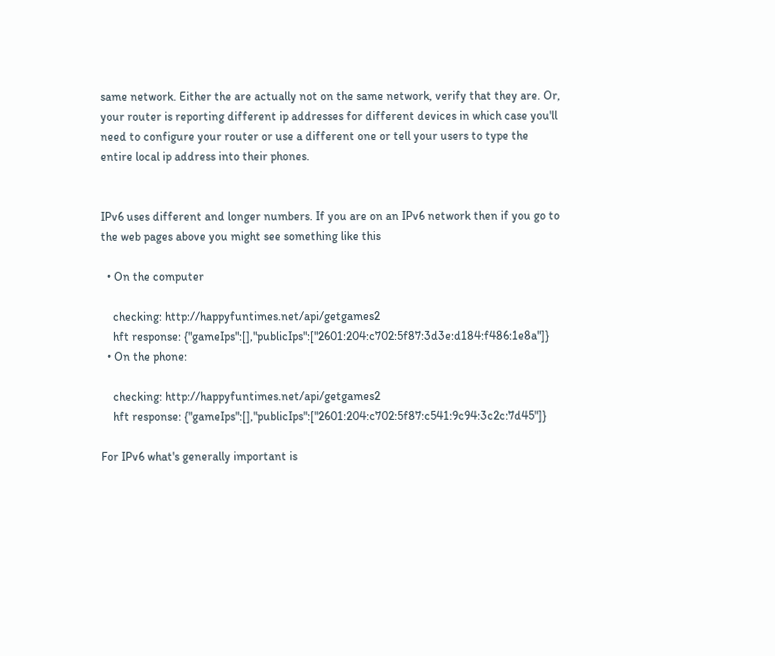same network. Either the are actually not on the same network, verify that they are. Or, your router is reporting different ip addresses for different devices in which case you'll need to configure your router or use a different one or tell your users to type the entire local ip address into their phones.


IPv6 uses different and longer numbers. If you are on an IPv6 network then if you go to the web pages above you might see something like this

  • On the computer

    checking: http://happyfuntimes.net/api/getgames2
    hft response: {"gameIps":[],"publicIps":["2601:204:c702:5f87:3d3e:d184:f486:1e8a"]}
  • On the phone:

    checking: http://happyfuntimes.net/api/getgames2
    hft response: {"gameIps":[],"publicIps":["2601:204:c702:5f87:c541:9c94:3c2c:7d45"]}

For IPv6 what's generally important is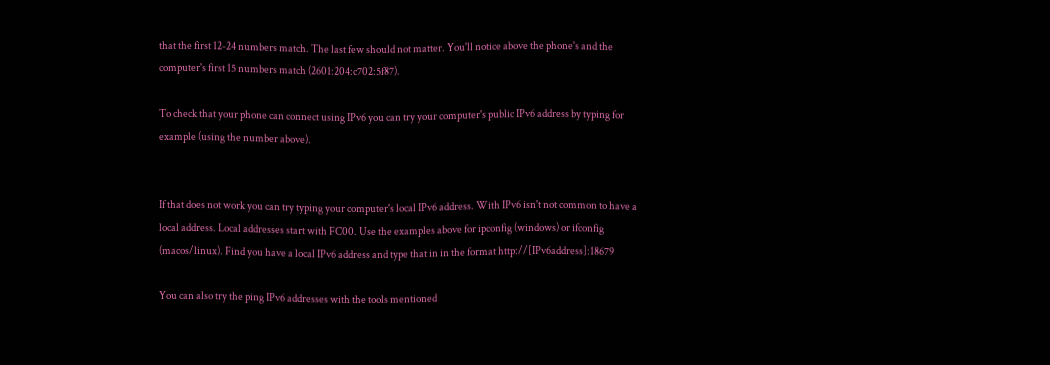that the first 12-24 numbers match. The last few should not matter. You'll notice above the phone's and the computer's first 15 numbers match (2601:204:c702:5f87).

To check that your phone can connect using IPv6 you can try your computer's public IPv6 address by typing for example (using the number above).


If that does not work you can try typing your computer's local IPv6 address. With IPv6 isn't not common to have a local address. Local addresses start with FC00. Use the examples above for ipconfig (windows) or ifconfig (macos/linux). Find you have a local IPv6 address and type that in in the format http://[IPv6address]:18679

You can also try the ping IPv6 addresses with the tools mentioned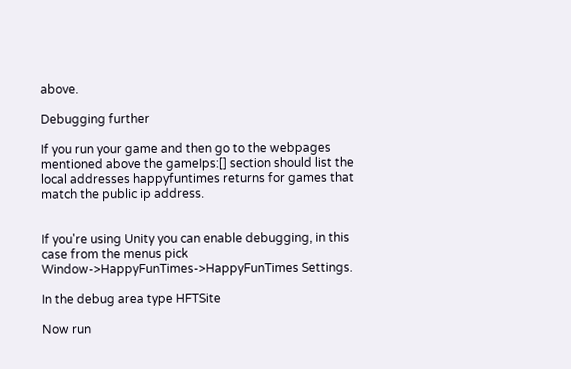above.

Debugging further

If you run your game and then go to the webpages mentioned above the gameIps:[] section should list the local addresses happyfuntimes returns for games that match the public ip address.


If you're using Unity you can enable debugging, in this case from the menus pick Window->HappyFunTimes->HappyFunTimes Settings.

In the debug area type HFTSite

Now run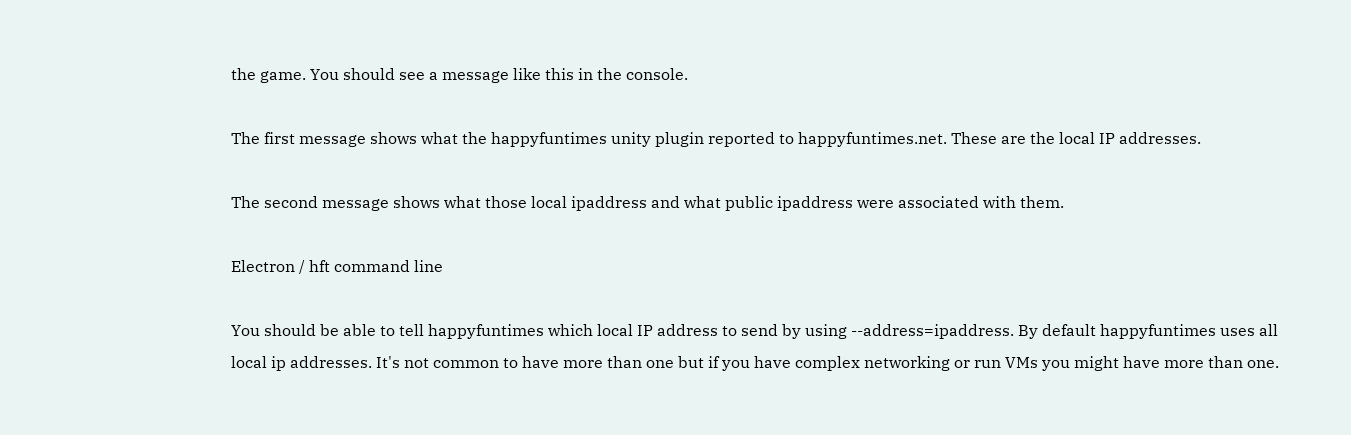the game. You should see a message like this in the console.

The first message shows what the happyfuntimes unity plugin reported to happyfuntimes.net. These are the local IP addresses.

The second message shows what those local ipaddress and what public ipaddress were associated with them.

Electron / hft command line

You should be able to tell happyfuntimes which local IP address to send by using --address=ipaddress. By default happyfuntimes uses all local ip addresses. It's not common to have more than one but if you have complex networking or run VMs you might have more than one.